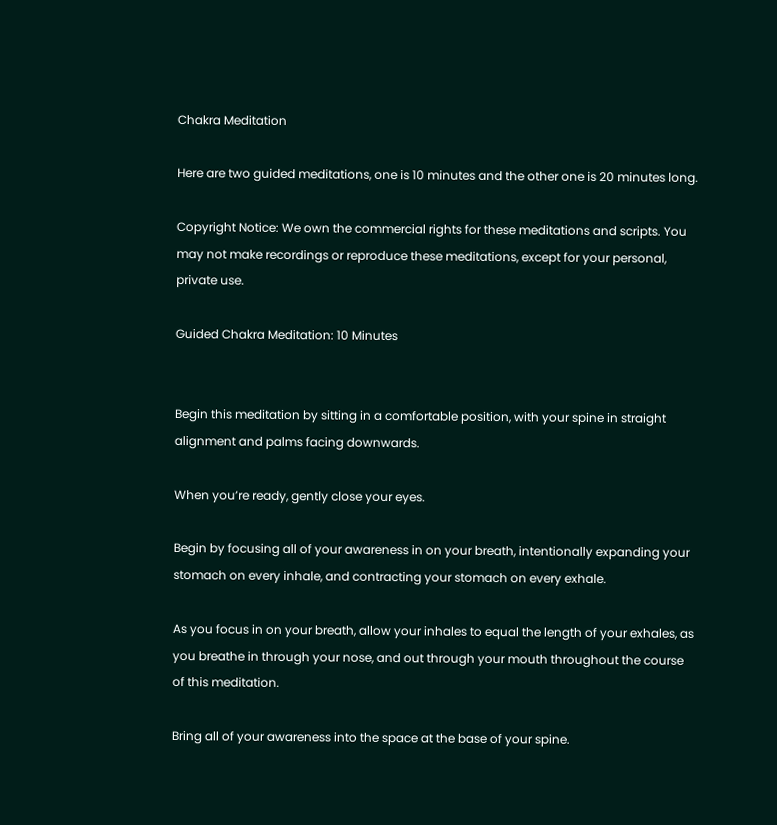Chakra Meditation

Here are two guided meditations, one is 10 minutes and the other one is 20 minutes long.

Copyright Notice: We own the commercial rights for these meditations and scripts. You may not make recordings or reproduce these meditations, except for your personal, private use.

Guided Chakra Meditation: 10 Minutes


Begin this meditation by sitting in a comfortable position, with your spine in straight alignment and palms facing downwards.

When you’re ready, gently close your eyes.

Begin by focusing all of your awareness in on your breath, intentionally expanding your stomach on every inhale, and contracting your stomach on every exhale.

As you focus in on your breath, allow your inhales to equal the length of your exhales, as you breathe in through your nose, and out through your mouth throughout the course of this meditation.

Bring all of your awareness into the space at the base of your spine.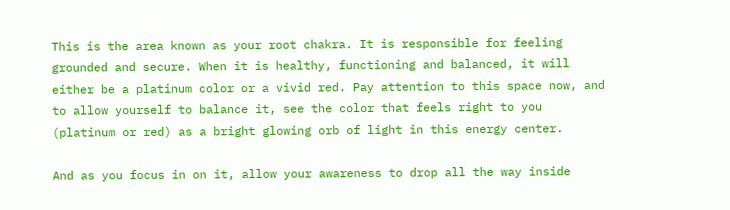This is the area known as your root chakra. It is responsible for feeling grounded and secure. When it is healthy, functioning and balanced, it will either be a platinum color or a vivid red. Pay attention to this space now, and to allow yourself to balance it, see the color that feels right to you (platinum or red) as a bright glowing orb of light in this energy center.

And as you focus in on it, allow your awareness to drop all the way inside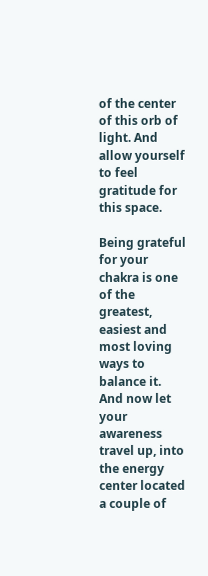of the center of this orb of light. And allow yourself to feel gratitude for this space.

Being grateful for your chakra is one of the greatest, easiest and most loving ways to balance it. And now let your awareness travel up, into the energy center located a couple of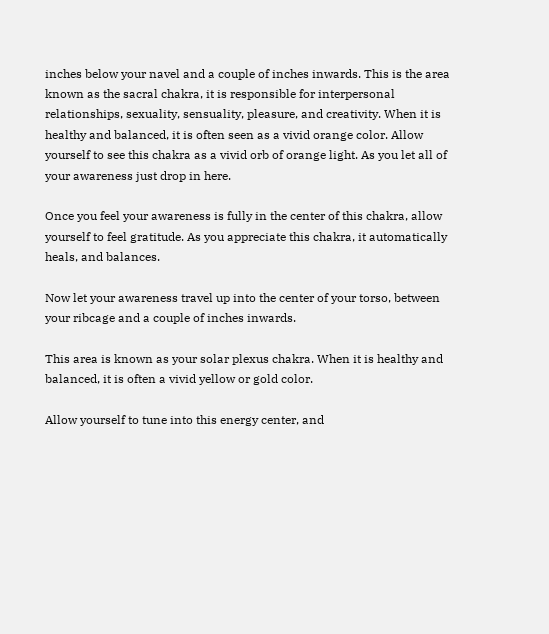inches below your navel and a couple of inches inwards. This is the area known as the sacral chakra, it is responsible for interpersonal relationships, sexuality, sensuality, pleasure, and creativity. When it is healthy and balanced, it is often seen as a vivid orange color. Allow yourself to see this chakra as a vivid orb of orange light. As you let all of your awareness just drop in here.

Once you feel your awareness is fully in the center of this chakra, allow yourself to feel gratitude. As you appreciate this chakra, it automatically heals, and balances.

Now let your awareness travel up into the center of your torso, between your ribcage and a couple of inches inwards.

This area is known as your solar plexus chakra. When it is healthy and balanced, it is often a vivid yellow or gold color.

Allow yourself to tune into this energy center, and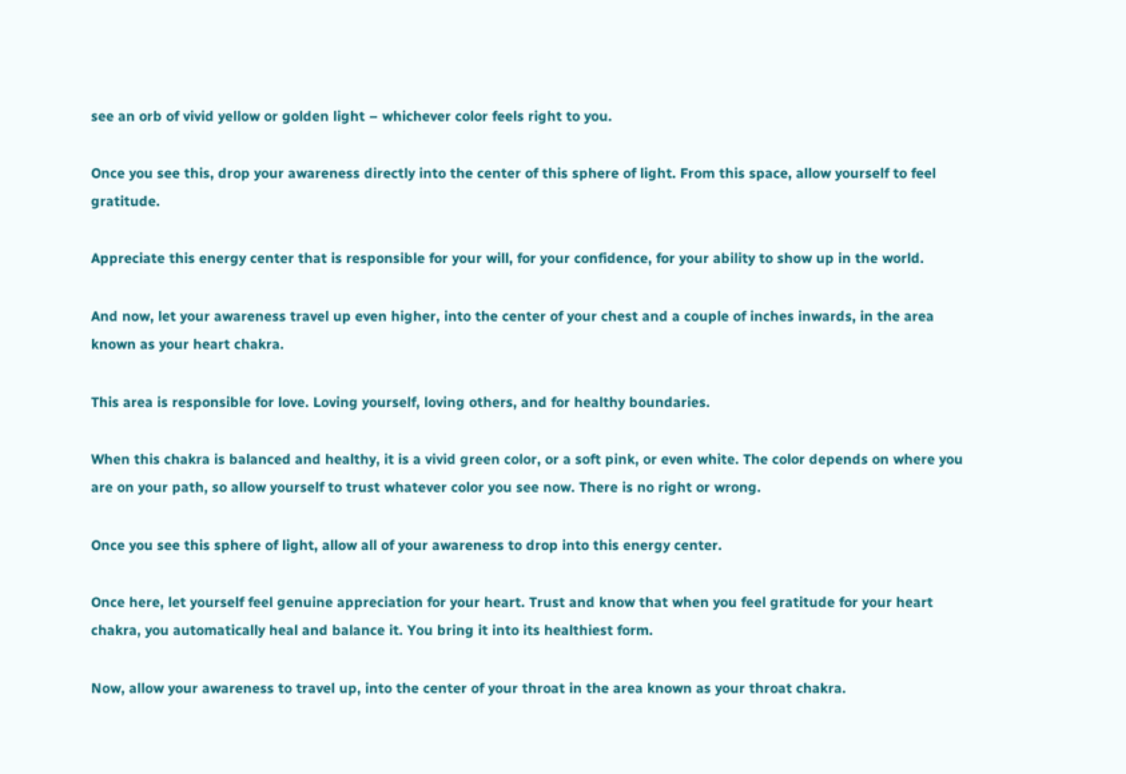see an orb of vivid yellow or golden light – whichever color feels right to you.

Once you see this, drop your awareness directly into the center of this sphere of light. From this space, allow yourself to feel gratitude.

Appreciate this energy center that is responsible for your will, for your confidence, for your ability to show up in the world.

And now, let your awareness travel up even higher, into the center of your chest and a couple of inches inwards, in the area known as your heart chakra.

This area is responsible for love. Loving yourself, loving others, and for healthy boundaries.

When this chakra is balanced and healthy, it is a vivid green color, or a soft pink, or even white. The color depends on where you are on your path, so allow yourself to trust whatever color you see now. There is no right or wrong.

Once you see this sphere of light, allow all of your awareness to drop into this energy center.

Once here, let yourself feel genuine appreciation for your heart. Trust and know that when you feel gratitude for your heart chakra, you automatically heal and balance it. You bring it into its healthiest form.

Now, allow your awareness to travel up, into the center of your throat in the area known as your throat chakra.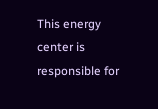This energy center is responsible for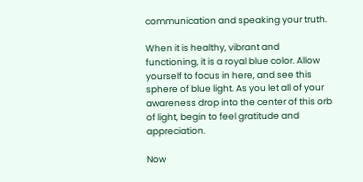communication and speaking your truth.

When it is healthy, vibrant and functioning, it is a royal blue color. Allow yourself to focus in here, and see this sphere of blue light. As you let all of your awareness drop into the center of this orb of light, begin to feel gratitude and appreciation.

Now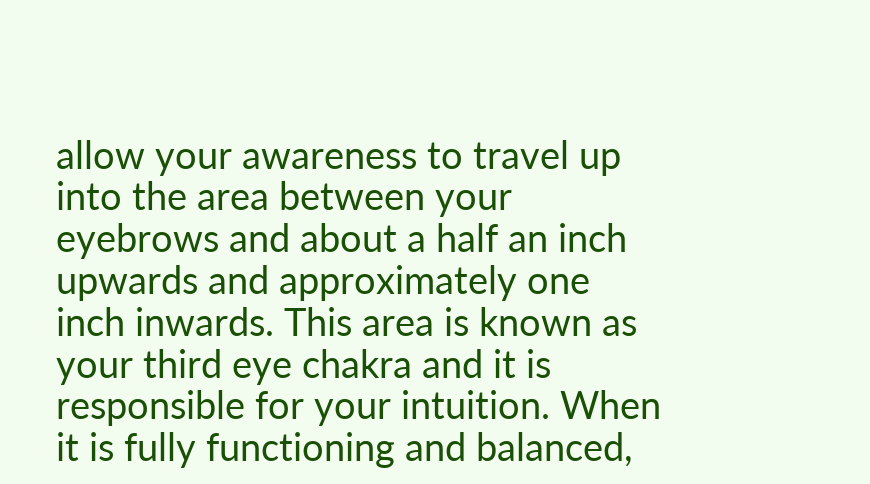allow your awareness to travel up into the area between your eyebrows and about a half an inch upwards and approximately one inch inwards. This area is known as your third eye chakra and it is responsible for your intuition. When it is fully functioning and balanced,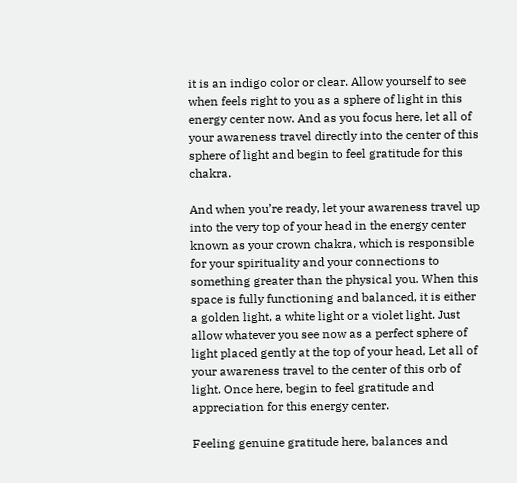it is an indigo color or clear. Allow yourself to see when feels right to you as a sphere of light in this energy center now. And as you focus here, let all of your awareness travel directly into the center of this sphere of light and begin to feel gratitude for this chakra.

And when you’re ready, let your awareness travel up into the very top of your head in the energy center known as your crown chakra, which is responsible for your spirituality and your connections to something greater than the physical you. When this space is fully functioning and balanced, it is either a golden light, a white light or a violet light. Just allow whatever you see now as a perfect sphere of light placed gently at the top of your head, Let all of your awareness travel to the center of this orb of light. Once here, begin to feel gratitude and appreciation for this energy center.

Feeling genuine gratitude here, balances and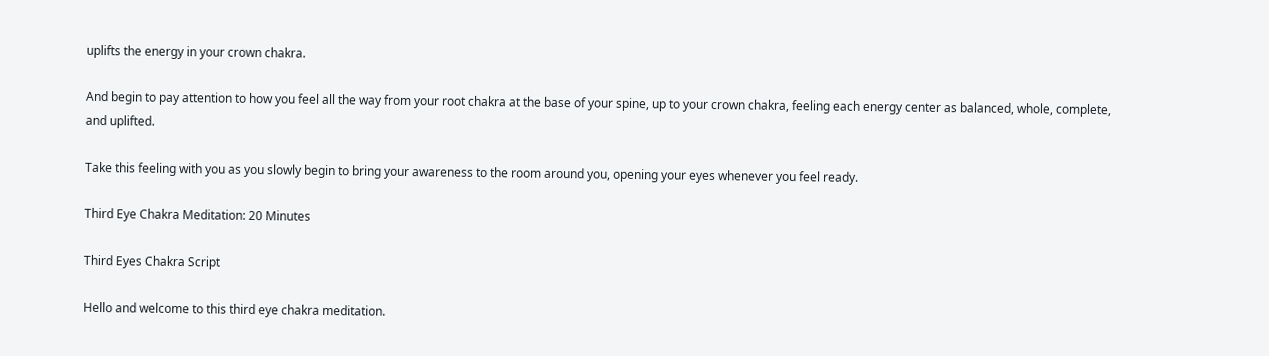uplifts the energy in your crown chakra.

And begin to pay attention to how you feel all the way from your root chakra at the base of your spine, up to your crown chakra, feeling each energy center as balanced, whole, complete, and uplifted.

Take this feeling with you as you slowly begin to bring your awareness to the room around you, opening your eyes whenever you feel ready.

Third Eye Chakra Meditation: 20 Minutes

Third Eyes Chakra Script

Hello and welcome to this third eye chakra meditation.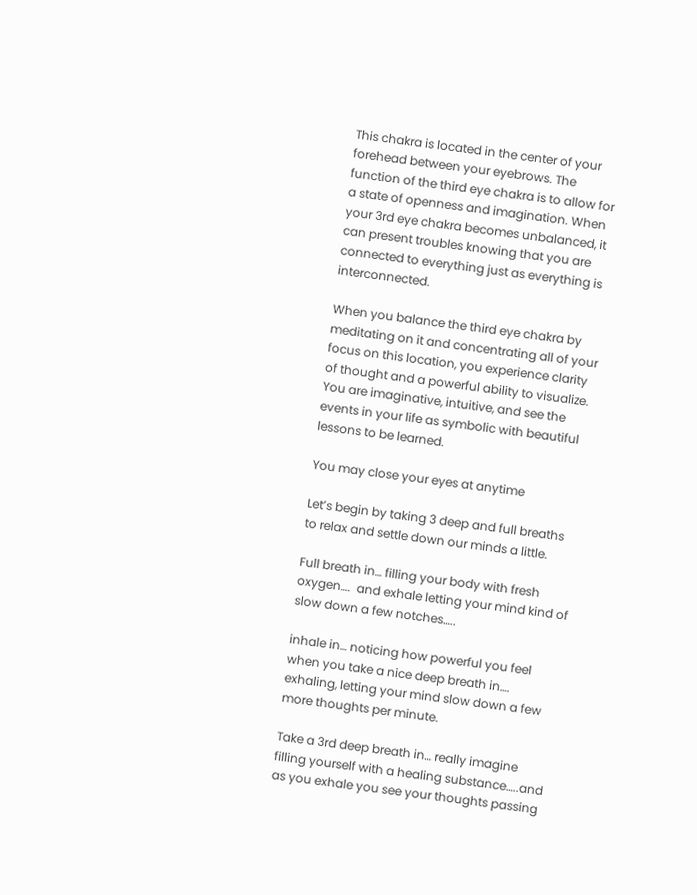This chakra is located in the center of your forehead between your eyebrows. The function of the third eye chakra is to allow for a state of openness and imagination. When your 3rd eye chakra becomes unbalanced, it can present troubles knowing that you are connected to everything just as everything is interconnected.

When you balance the third eye chakra by meditating on it and concentrating all of your focus on this location, you experience clarity of thought and a powerful ability to visualize. You are imaginative, intuitive, and see the events in your life as symbolic with beautiful lessons to be learned.

You may close your eyes at anytime

Let’s begin by taking 3 deep and full breaths to relax and settle down our minds a little.

Full breath in… filling your body with fresh oxygen….  and exhale letting your mind kind of slow down a few notches…..

inhale in… noticing how powerful you feel when you take a nice deep breath in…. exhaling, letting your mind slow down a few more thoughts per minute.

Take a 3rd deep breath in… really imagine filling yourself with a healing substance…..and as you exhale you see your thoughts passing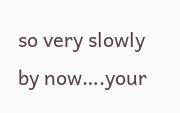so very slowly by now….your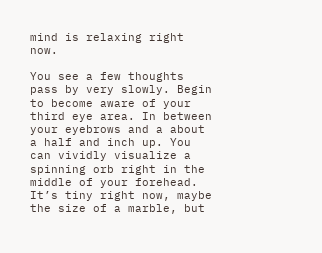mind is relaxing right now.

You see a few thoughts pass by very slowly. Begin to become aware of your third eye area. In between your eyebrows and a about a half and inch up. You can vividly visualize a spinning orb right in the middle of your forehead. It’s tiny right now, maybe the size of a marble, but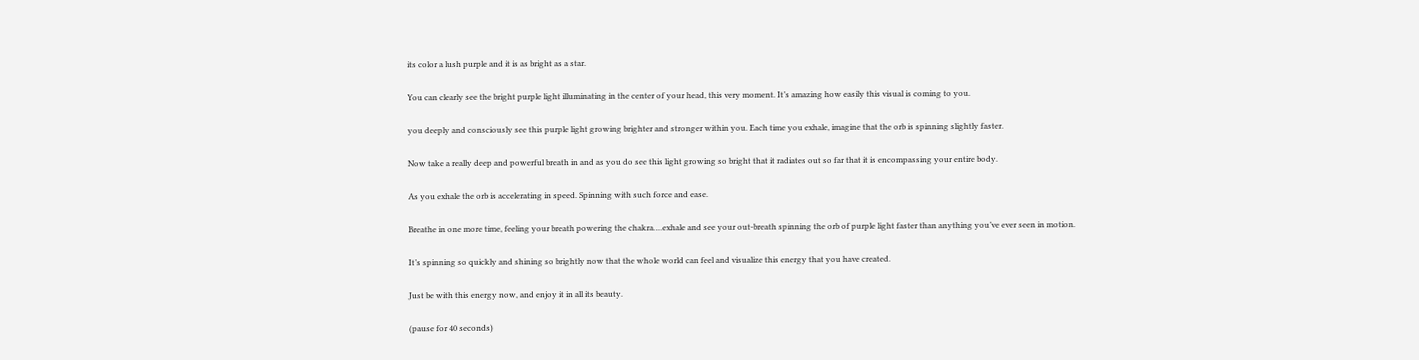its color a lush purple and it is as bright as a star.

You can clearly see the bright purple light illuminating in the center of your head, this very moment. It’s amazing how easily this visual is coming to you.

you deeply and consciously see this purple light growing brighter and stronger within you. Each time you exhale, imagine that the orb is spinning slightly faster.

Now take a really deep and powerful breath in and as you do see this light growing so bright that it radiates out so far that it is encompassing your entire body.

As you exhale the orb is accelerating in speed. Spinning with such force and ease.

Breathe in one more time, feeling your breath powering the chakra….exhale and see your out-breath spinning the orb of purple light faster than anything you’ve ever seen in motion.

It’s spinning so quickly and shining so brightly now that the whole world can feel and visualize this energy that you have created.

Just be with this energy now, and enjoy it in all its beauty.

(pause for 40 seconds)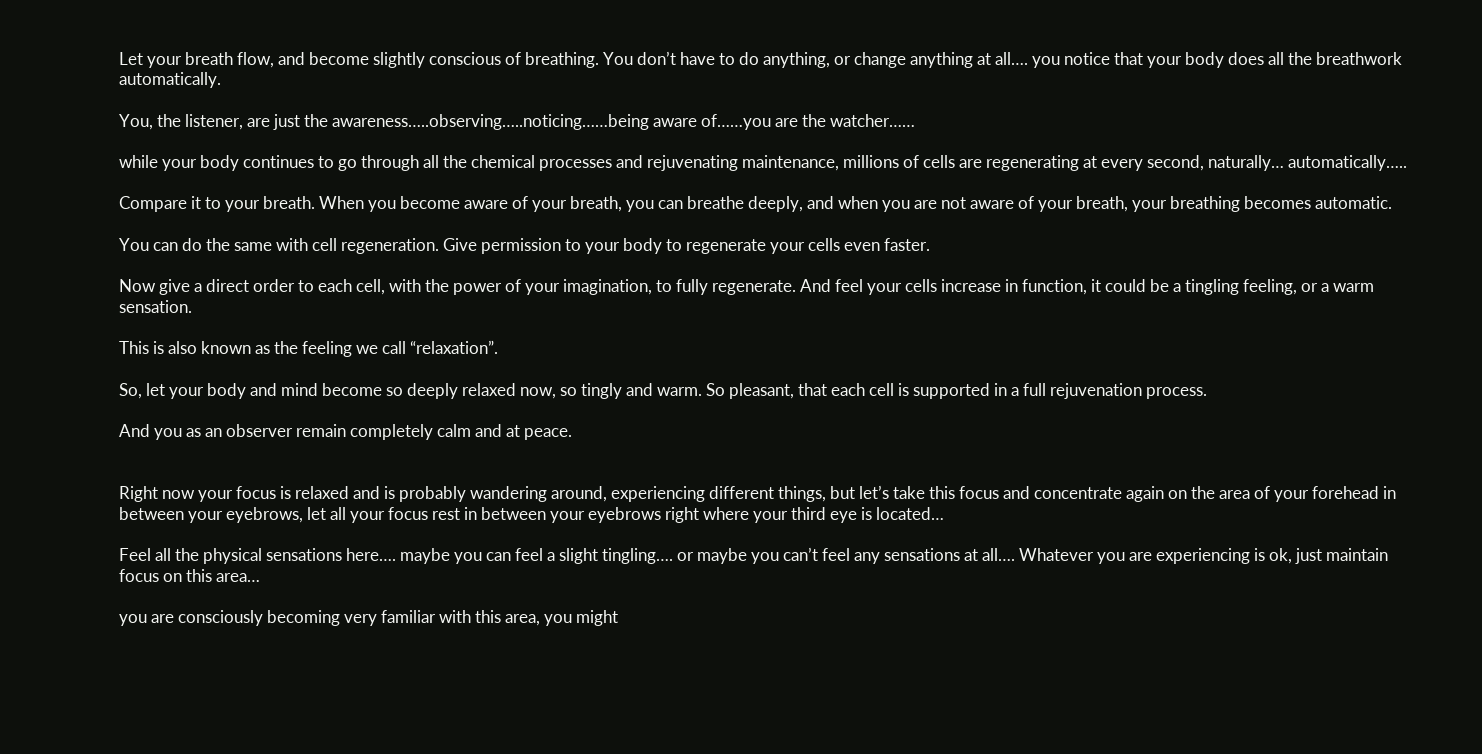Let your breath flow, and become slightly conscious of breathing. You don’t have to do anything, or change anything at all…. you notice that your body does all the breathwork automatically.

You, the listener, are just the awareness…..observing…..noticing……being aware of……you are the watcher……

while your body continues to go through all the chemical processes and rejuvenating maintenance, millions of cells are regenerating at every second, naturally… automatically…..

Compare it to your breath. When you become aware of your breath, you can breathe deeply, and when you are not aware of your breath, your breathing becomes automatic.

You can do the same with cell regeneration. Give permission to your body to regenerate your cells even faster.

Now give a direct order to each cell, with the power of your imagination, to fully regenerate. And feel your cells increase in function, it could be a tingling feeling, or a warm sensation.

This is also known as the feeling we call “relaxation”.

So, let your body and mind become so deeply relaxed now, so tingly and warm. So pleasant, that each cell is supported in a full rejuvenation process.

And you as an observer remain completely calm and at peace.


Right now your focus is relaxed and is probably wandering around, experiencing different things, but let’s take this focus and concentrate again on the area of your forehead in between your eyebrows, let all your focus rest in between your eyebrows right where your third eye is located…

Feel all the physical sensations here…. maybe you can feel a slight tingling…. or maybe you can’t feel any sensations at all…. Whatever you are experiencing is ok, just maintain focus on this area…

you are consciously becoming very familiar with this area, you might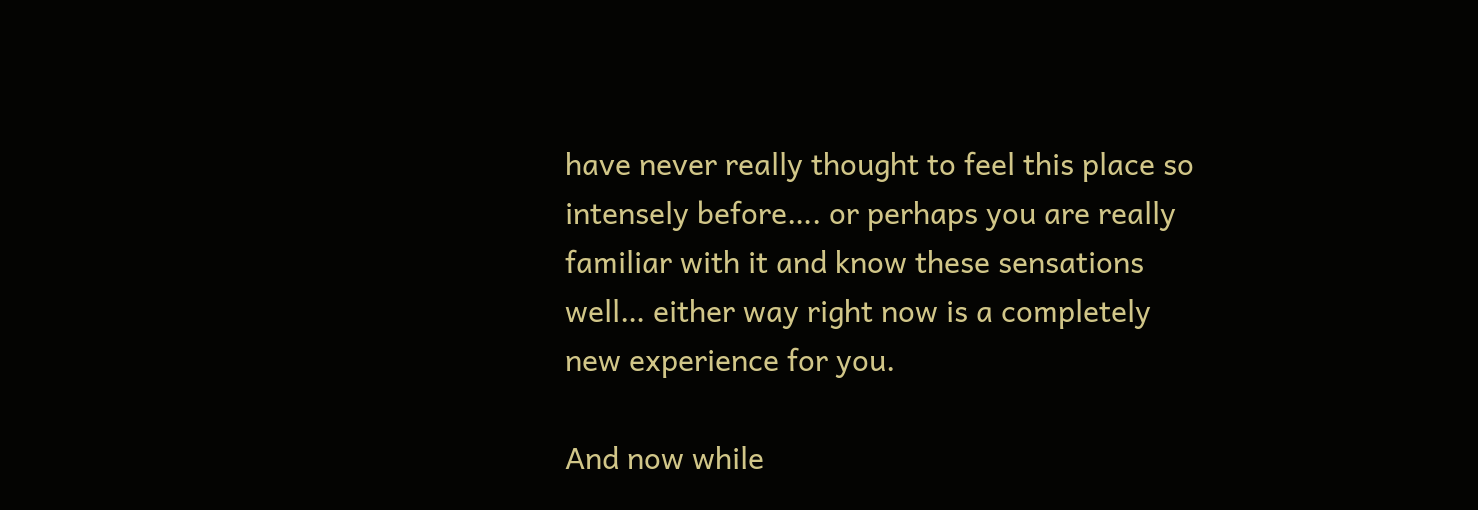have never really thought to feel this place so intensely before…. or perhaps you are really familiar with it and know these sensations well… either way right now is a completely new experience for you.

And now while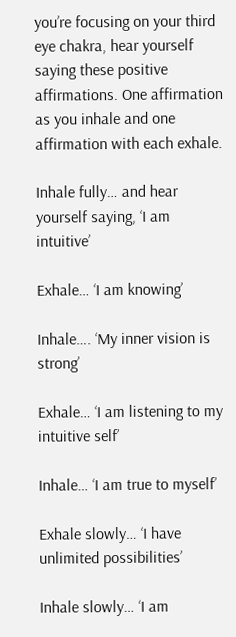you’re focusing on your third eye chakra, hear yourself saying these positive affirmations. One affirmation as you inhale and one affirmation with each exhale.

Inhale fully… and hear yourself saying, ‘I am intuitive’

Exhale… ‘I am knowing’

Inhale…. ‘My inner vision is strong’

Exhale… ‘I am listening to my intuitive self’

Inhale… ‘I am true to myself’

Exhale slowly… ‘I have unlimited possibilities’

Inhale slowly… ‘I am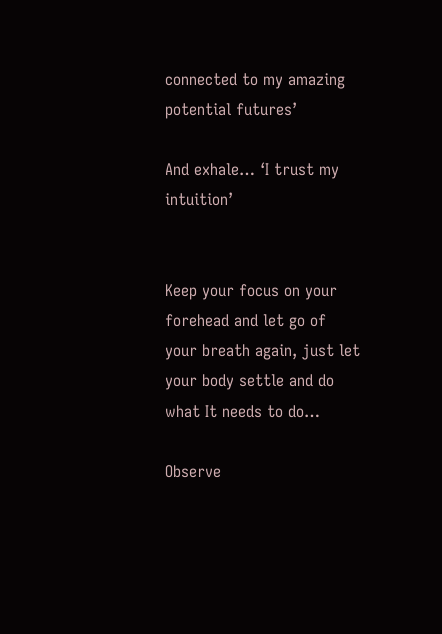connected to my amazing potential futures’

And exhale… ‘I trust my intuition’


Keep your focus on your forehead and let go of your breath again, just let your body settle and do what It needs to do…

Observe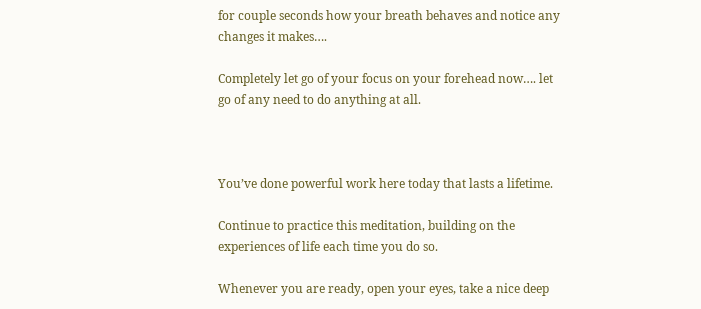for couple seconds how your breath behaves and notice any changes it makes….

Completely let go of your focus on your forehead now…. let go of any need to do anything at all.



You’ve done powerful work here today that lasts a lifetime.

Continue to practice this meditation, building on the experiences of life each time you do so.

Whenever you are ready, open your eyes, take a nice deep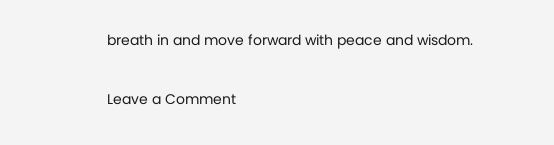breath in and move forward with peace and wisdom.

Leave a Comment